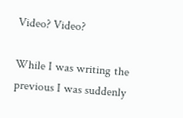Video? Video?

While I was writing the previous I was suddenly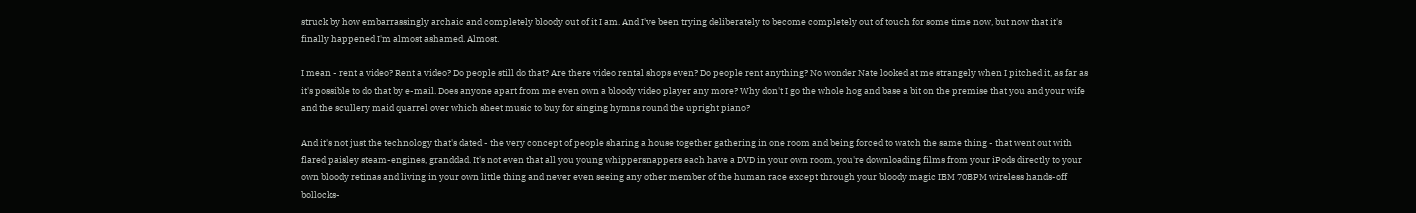struck by how embarrassingly archaic and completely bloody out of it I am. And I've been trying deliberately to become completely out of touch for some time now, but now that it's finally happened I'm almost ashamed. Almost.

I mean - rent a video? Rent a video? Do people still do that? Are there video rental shops even? Do people rent anything? No wonder Nate looked at me strangely when I pitched it, as far as it's possible to do that by e-mail. Does anyone apart from me even own a bloody video player any more? Why don't I go the whole hog and base a bit on the premise that you and your wife and the scullery maid quarrel over which sheet music to buy for singing hymns round the upright piano?

And it's not just the technology that's dated - the very concept of people sharing a house together gathering in one room and being forced to watch the same thing - that went out with flared paisley steam-engines, granddad. It's not even that all you young whippersnappers each have a DVD in your own room, you're downloading films from your iPods directly to your own bloody retinas and living in your own little thing and never even seeing any other member of the human race except through your bloody magic IBM 70BPM wireless hands-off bollocks-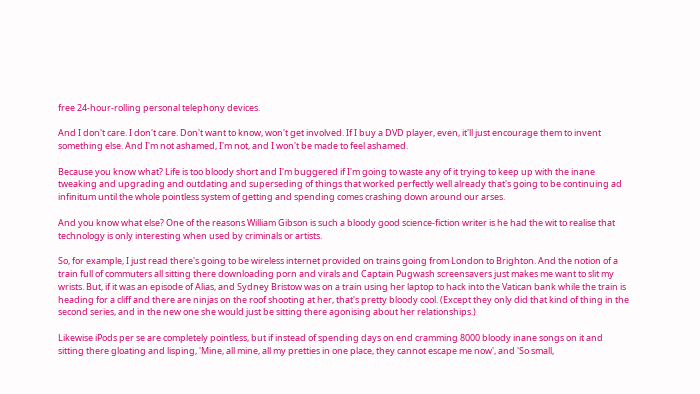free 24-hour-rolling personal telephony devices.

And I don't care. I don't care. Don't want to know, won't get involved. If I buy a DVD player, even, it'll just encourage them to invent something else. And I'm not ashamed, I'm not, and I won't be made to feel ashamed.

Because you know what? Life is too bloody short and I'm buggered if I'm going to waste any of it trying to keep up with the inane tweaking and upgrading and outdating and superseding of things that worked perfectly well already that's going to be continuing ad infinitum until the whole pointless system of getting and spending comes crashing down around our arses.

And you know what else? One of the reasons William Gibson is such a bloody good science-fiction writer is he had the wit to realise that technology is only interesting when used by criminals or artists.

So, for example, I just read there's going to be wireless internet provided on trains going from London to Brighton. And the notion of a train full of commuters all sitting there downloading porn and virals and Captain Pugwash screensavers just makes me want to slit my wrists. But, if it was an episode of Alias, and Sydney Bristow was on a train using her laptop to hack into the Vatican bank while the train is heading for a cliff and there are ninjas on the roof shooting at her, that's pretty bloody cool. (Except they only did that kind of thing in the second series, and in the new one she would just be sitting there agonising about her relationships.)

Likewise iPods per se are completely pointless, but if instead of spending days on end cramming 8000 bloody inane songs on it and sitting there gloating and lisping, 'Mine, all mine, all my pretties in one place, they cannot escape me now', and 'So small,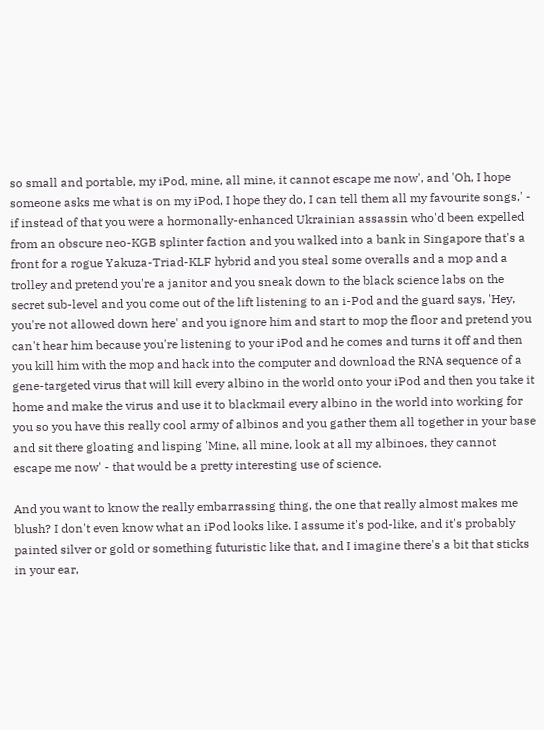so small and portable, my iPod, mine, all mine, it cannot escape me now', and 'Oh, I hope someone asks me what is on my iPod, I hope they do, I can tell them all my favourite songs,' - if instead of that you were a hormonally-enhanced Ukrainian assassin who'd been expelled from an obscure neo-KGB splinter faction and you walked into a bank in Singapore that's a front for a rogue Yakuza-Triad-KLF hybrid and you steal some overalls and a mop and a trolley and pretend you're a janitor and you sneak down to the black science labs on the secret sub-level and you come out of the lift listening to an i-Pod and the guard says, 'Hey, you're not allowed down here' and you ignore him and start to mop the floor and pretend you can't hear him because you're listening to your iPod and he comes and turns it off and then you kill him with the mop and hack into the computer and download the RNA sequence of a gene-targeted virus that will kill every albino in the world onto your iPod and then you take it home and make the virus and use it to blackmail every albino in the world into working for you so you have this really cool army of albinos and you gather them all together in your base and sit there gloating and lisping 'Mine, all mine, look at all my albinoes, they cannot escape me now' - that would be a pretty interesting use of science.

And you want to know the really embarrassing thing, the one that really almost makes me blush? I don't even know what an iPod looks like. I assume it's pod-like, and it's probably painted silver or gold or something futuristic like that, and I imagine there's a bit that sticks in your ear,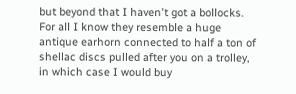but beyond that I haven't got a bollocks. For all I know they resemble a huge antique earhorn connected to half a ton of shellac discs pulled after you on a trolley, in which case I would buy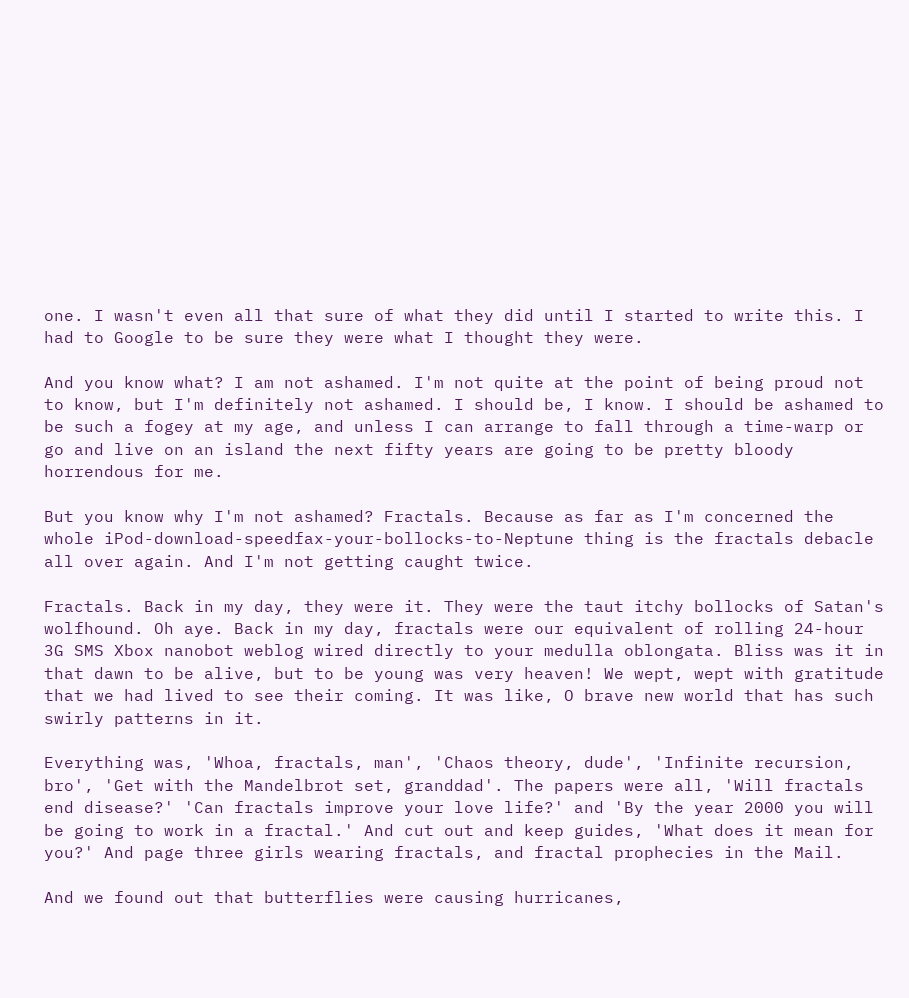one. I wasn't even all that sure of what they did until I started to write this. I had to Google to be sure they were what I thought they were.

And you know what? I am not ashamed. I'm not quite at the point of being proud not to know, but I'm definitely not ashamed. I should be, I know. I should be ashamed to be such a fogey at my age, and unless I can arrange to fall through a time-warp or go and live on an island the next fifty years are going to be pretty bloody horrendous for me.

But you know why I'm not ashamed? Fractals. Because as far as I'm concerned the whole iPod-download-speedfax-your-bollocks-to-Neptune thing is the fractals debacle all over again. And I'm not getting caught twice.

Fractals. Back in my day, they were it. They were the taut itchy bollocks of Satan's wolfhound. Oh aye. Back in my day, fractals were our equivalent of rolling 24-hour 3G SMS Xbox nanobot weblog wired directly to your medulla oblongata. Bliss was it in that dawn to be alive, but to be young was very heaven! We wept, wept with gratitude that we had lived to see their coming. It was like, O brave new world that has such swirly patterns in it.

Everything was, 'Whoa, fractals, man', 'Chaos theory, dude', 'Infinite recursion, bro', 'Get with the Mandelbrot set, granddad'. The papers were all, 'Will fractals end disease?' 'Can fractals improve your love life?' and 'By the year 2000 you will be going to work in a fractal.' And cut out and keep guides, 'What does it mean for you?' And page three girls wearing fractals, and fractal prophecies in the Mail.

And we found out that butterflies were causing hurricanes,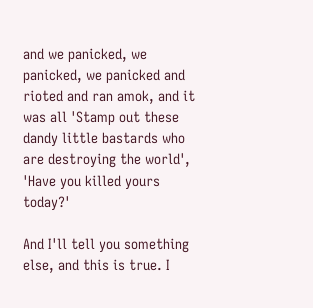and we panicked, we panicked, we panicked and rioted and ran amok, and it was all 'Stamp out these dandy little bastards who are destroying the world', 'Have you killed yours today?'

And I'll tell you something else, and this is true. I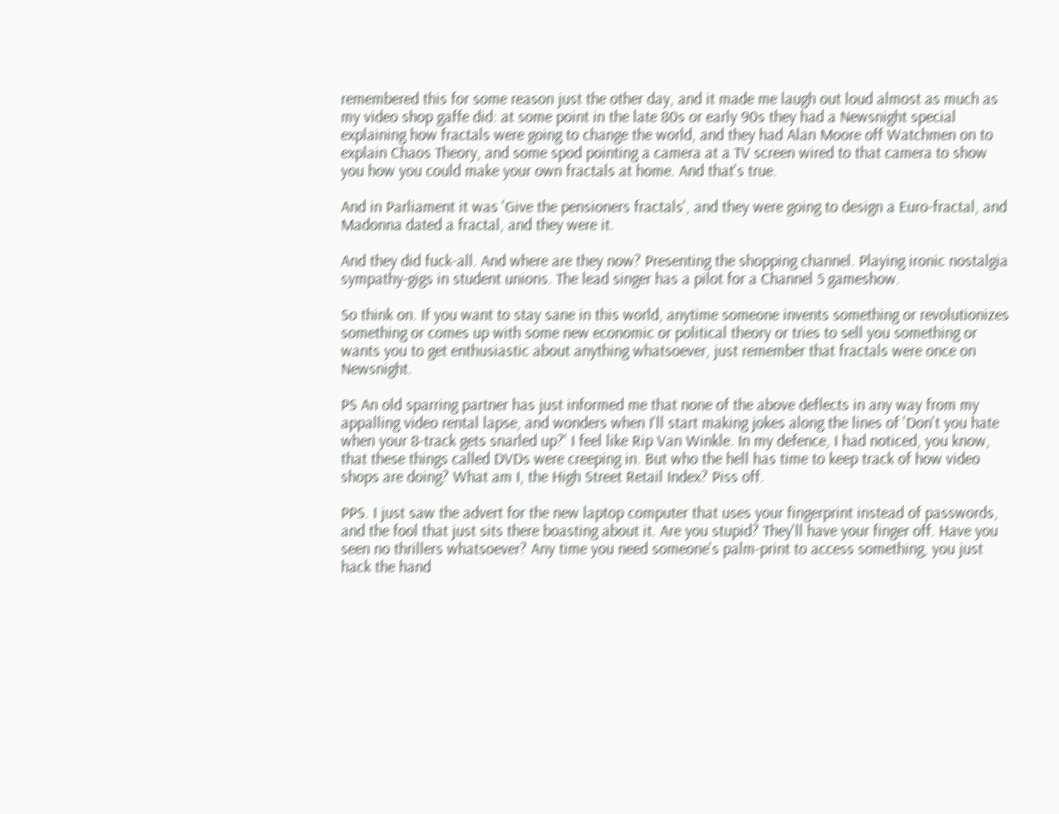remembered this for some reason just the other day, and it made me laugh out loud almost as much as my video shop gaffe did: at some point in the late 80s or early 90s they had a Newsnight special explaining how fractals were going to change the world, and they had Alan Moore off Watchmen on to explain Chaos Theory, and some spod pointing a camera at a TV screen wired to that camera to show you how you could make your own fractals at home. And that's true.

And in Parliament it was 'Give the pensioners fractals', and they were going to design a Euro-fractal, and Madonna dated a fractal, and they were it.

And they did fuck-all. And where are they now? Presenting the shopping channel. Playing ironic nostalgia sympathy-gigs in student unions. The lead singer has a pilot for a Channel 5 gameshow.

So think on. If you want to stay sane in this world, anytime someone invents something or revolutionizes something or comes up with some new economic or political theory or tries to sell you something or wants you to get enthusiastic about anything whatsoever, just remember that fractals were once on Newsnight.

PS An old sparring partner has just informed me that none of the above deflects in any way from my appalling video rental lapse, and wonders when I'll start making jokes along the lines of 'Don't you hate when your 8-track gets snarled up?' I feel like Rip Van Winkle. In my defence, I had noticed, you know, that these things called DVDs were creeping in. But who the hell has time to keep track of how video shops are doing? What am I, the High Street Retail Index? Piss off.

PPS. I just saw the advert for the new laptop computer that uses your fingerprint instead of passwords, and the fool that just sits there boasting about it. Are you stupid? They'll have your finger off. Have you seen no thrillers whatsoever? Any time you need someone's palm-print to access something, you just hack the hand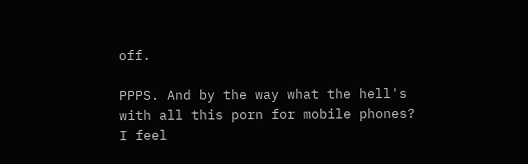off.

PPPS. And by the way what the hell's with all this porn for mobile phones? I feel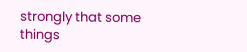strongly that some things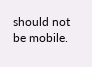should not be mobile.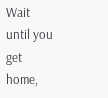Wait until you get home,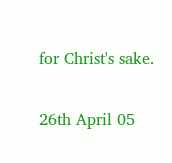for Christ's sake.

26th April 05